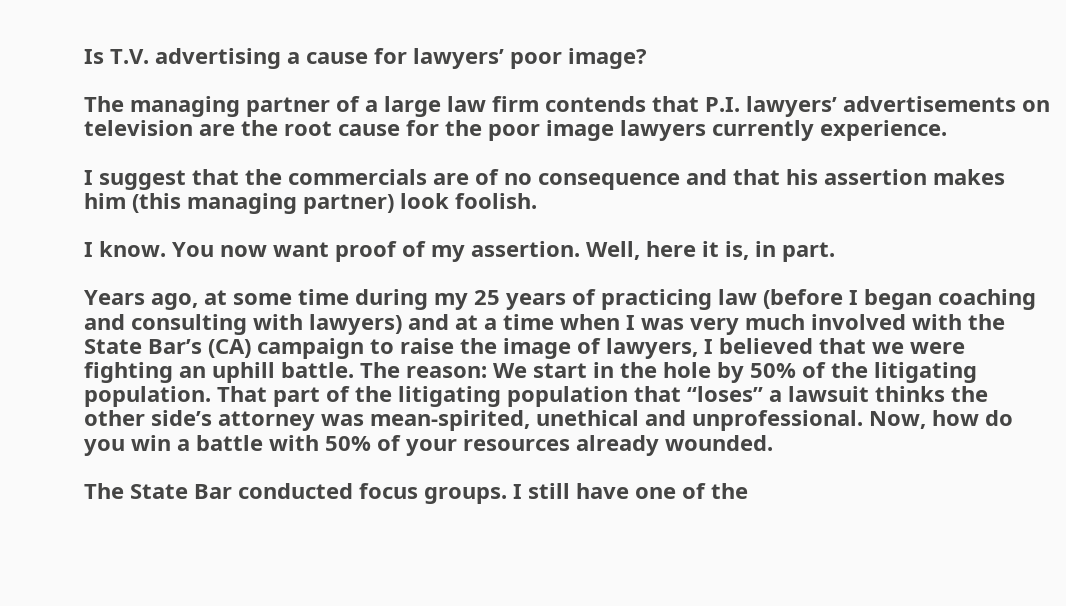Is T.V. advertising a cause for lawyers’ poor image?

The managing partner of a large law firm contends that P.I. lawyers’ advertisements on television are the root cause for the poor image lawyers currently experience.

I suggest that the commercials are of no consequence and that his assertion makes him (this managing partner) look foolish.

I know. You now want proof of my assertion. Well, here it is, in part.

Years ago, at some time during my 25 years of practicing law (before I began coaching and consulting with lawyers) and at a time when I was very much involved with the State Bar’s (CA) campaign to raise the image of lawyers, I believed that we were fighting an uphill battle. The reason: We start in the hole by 50% of the litigating population. That part of the litigating population that “loses” a lawsuit thinks the other side’s attorney was mean-spirited, unethical and unprofessional. Now, how do you win a battle with 50% of your resources already wounded.

The State Bar conducted focus groups. I still have one of the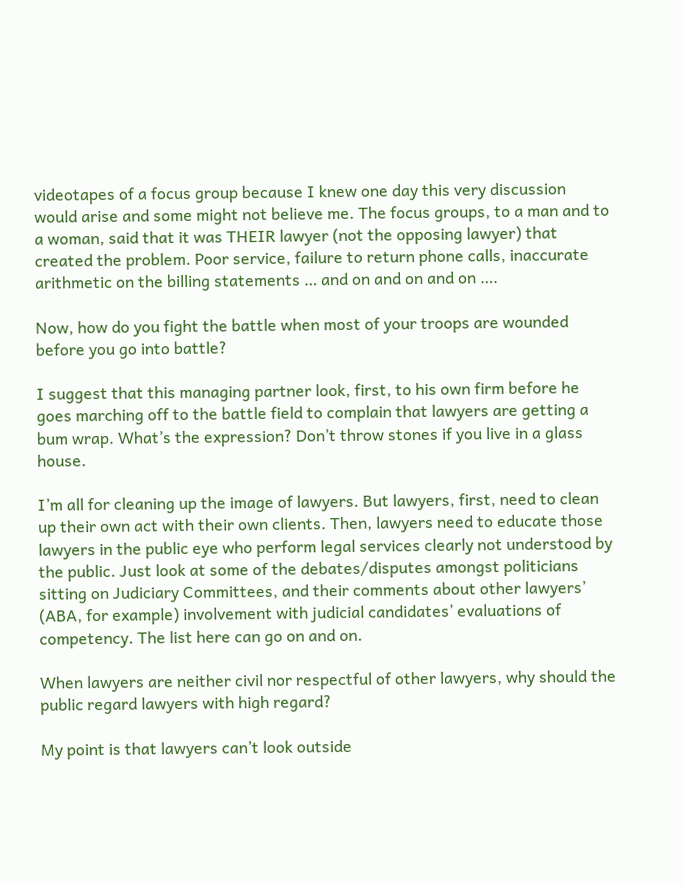videotapes of a focus group because I knew one day this very discussion would arise and some might not believe me. The focus groups, to a man and to a woman, said that it was THEIR lawyer (not the opposing lawyer) that created the problem. Poor service, failure to return phone calls, inaccurate arithmetic on the billing statements … and on and on and on ….

Now, how do you fight the battle when most of your troops are wounded before you go into battle?

I suggest that this managing partner look, first, to his own firm before he goes marching off to the battle field to complain that lawyers are getting a bum wrap. What’s the expression? Don’t throw stones if you live in a glass house.

I’m all for cleaning up the image of lawyers. But lawyers, first, need to clean up their own act with their own clients. Then, lawyers need to educate those lawyers in the public eye who perform legal services clearly not understood by the public. Just look at some of the debates/disputes amongst politicians sitting on Judiciary Committees, and their comments about other lawyers’ (ABA, for example) involvement with judicial candidates’ evaluations of competency. The list here can go on and on.

When lawyers are neither civil nor respectful of other lawyers, why should the public regard lawyers with high regard?

My point is that lawyers can’t look outside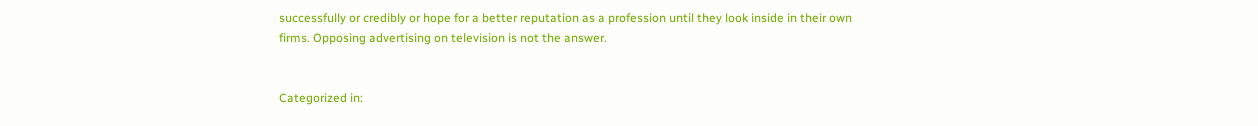successfully or credibly or hope for a better reputation as a profession until they look inside in their own firms. Opposing advertising on television is not the answer.


Categorized in: